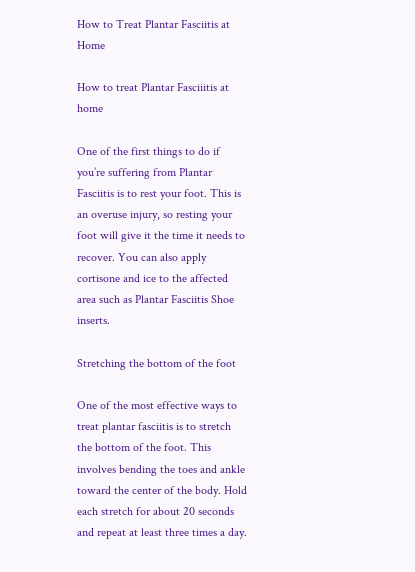How to Treat Plantar Fasciitis at Home

How to treat Plantar Fasciiitis at home

One of the first things to do if you’re suffering from Plantar Fasciitis is to rest your foot. This is an overuse injury, so resting your foot will give it the time it needs to recover. You can also apply cortisone and ice to the affected area such as Plantar Fasciitis Shoe inserts.

Stretching the bottom of the foot

One of the most effective ways to treat plantar fasciitis is to stretch the bottom of the foot. This involves bending the toes and ankle toward the center of the body. Hold each stretch for about 20 seconds and repeat at least three times a day.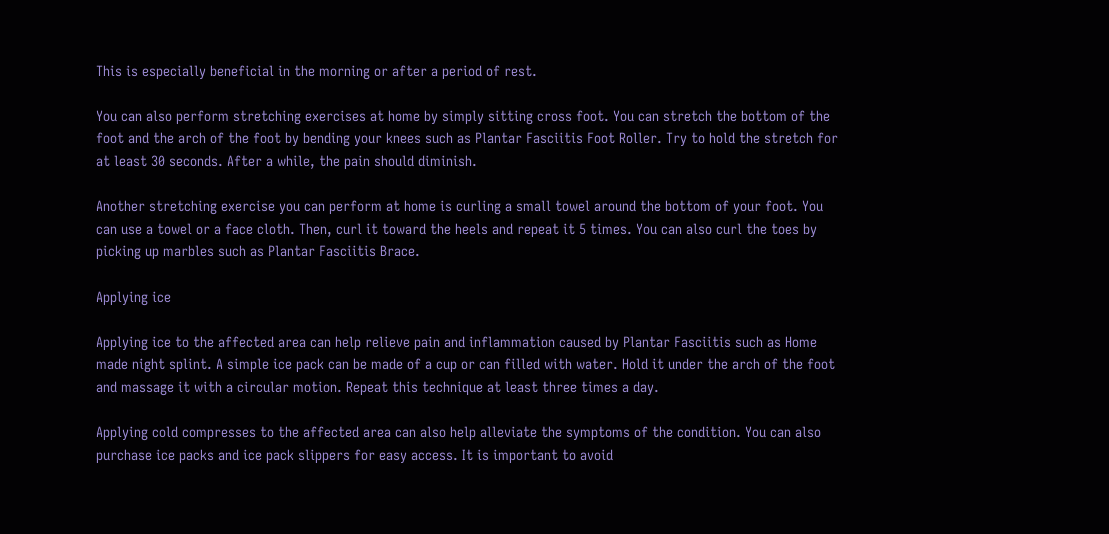This is especially beneficial in the morning or after a period of rest.

You can also perform stretching exercises at home by simply sitting cross foot. You can stretch the bottom of the foot and the arch of the foot by bending your knees such as Plantar Fasciitis Foot Roller. Try to hold the stretch for at least 30 seconds. After a while, the pain should diminish.

Another stretching exercise you can perform at home is curling a small towel around the bottom of your foot. You can use a towel or a face cloth. Then, curl it toward the heels and repeat it 5 times. You can also curl the toes by picking up marbles such as Plantar Fasciitis Brace.

Applying ice

Applying ice to the affected area can help relieve pain and inflammation caused by Plantar Fasciitis such as Home made night splint. A simple ice pack can be made of a cup or can filled with water. Hold it under the arch of the foot and massage it with a circular motion. Repeat this technique at least three times a day.

Applying cold compresses to the affected area can also help alleviate the symptoms of the condition. You can also purchase ice packs and ice pack slippers for easy access. It is important to avoid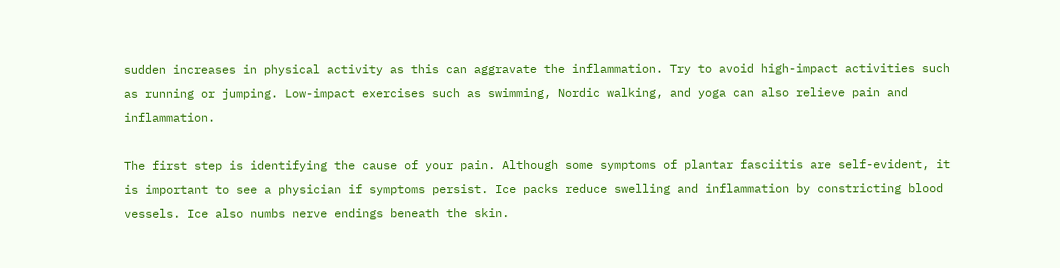sudden increases in physical activity as this can aggravate the inflammation. Try to avoid high-impact activities such as running or jumping. Low-impact exercises such as swimming, Nordic walking, and yoga can also relieve pain and inflammation.

The first step is identifying the cause of your pain. Although some symptoms of plantar fasciitis are self-evident, it is important to see a physician if symptoms persist. Ice packs reduce swelling and inflammation by constricting blood vessels. Ice also numbs nerve endings beneath the skin.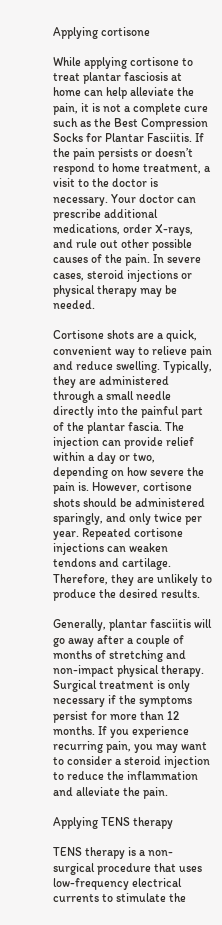Applying cortisone

While applying cortisone to treat plantar fasciosis at home can help alleviate the pain, it is not a complete cure such as the Best Compression Socks for Plantar Fasciitis. If the pain persists or doesn’t respond to home treatment, a visit to the doctor is necessary. Your doctor can prescribe additional medications, order X-rays, and rule out other possible causes of the pain. In severe cases, steroid injections or physical therapy may be needed.

Cortisone shots are a quick, convenient way to relieve pain and reduce swelling. Typically, they are administered through a small needle directly into the painful part of the plantar fascia. The injection can provide relief within a day or two, depending on how severe the pain is. However, cortisone shots should be administered sparingly, and only twice per year. Repeated cortisone injections can weaken tendons and cartilage. Therefore, they are unlikely to produce the desired results.

Generally, plantar fasciitis will go away after a couple of months of stretching and non-impact physical therapy. Surgical treatment is only necessary if the symptoms persist for more than 12 months. If you experience recurring pain, you may want to consider a steroid injection to reduce the inflammation and alleviate the pain.

Applying TENS therapy

TENS therapy is a non-surgical procedure that uses low-frequency electrical currents to stimulate the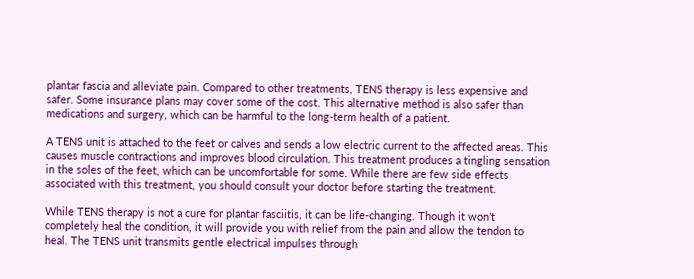plantar fascia and alleviate pain. Compared to other treatments, TENS therapy is less expensive and safer. Some insurance plans may cover some of the cost. This alternative method is also safer than medications and surgery, which can be harmful to the long-term health of a patient.

A TENS unit is attached to the feet or calves and sends a low electric current to the affected areas. This causes muscle contractions and improves blood circulation. This treatment produces a tingling sensation in the soles of the feet, which can be uncomfortable for some. While there are few side effects associated with this treatment, you should consult your doctor before starting the treatment.

While TENS therapy is not a cure for plantar fasciitis, it can be life-changing. Though it won’t completely heal the condition, it will provide you with relief from the pain and allow the tendon to heal. The TENS unit transmits gentle electrical impulses through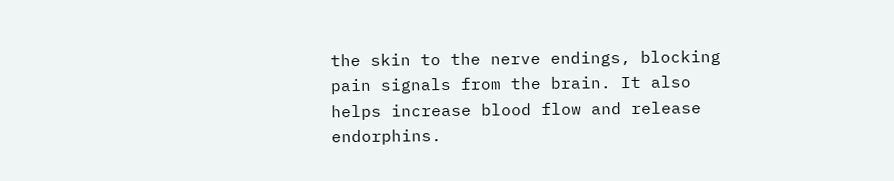the skin to the nerve endings, blocking pain signals from the brain. It also helps increase blood flow and release endorphins.